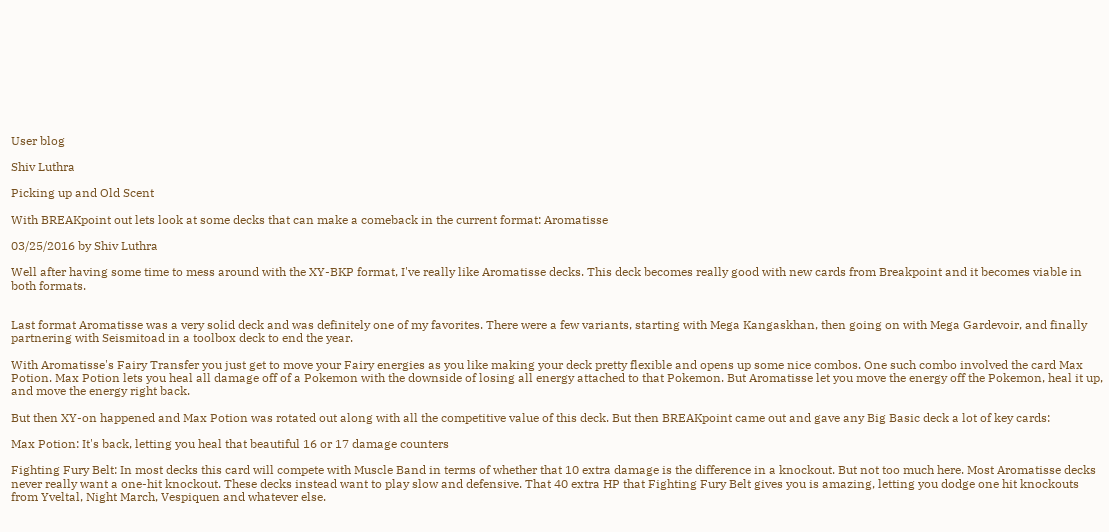User blog

Shiv Luthra

Picking up and Old Scent

With BREAKpoint out lets look at some decks that can make a comeback in the current format: Aromatisse

03/25/2016 by Shiv Luthra

Well after having some time to mess around with the XY-BKP format, I've really like Aromatisse decks. This deck becomes really good with new cards from Breakpoint and it becomes viable in both formats.


Last format Aromatisse was a very solid deck and was definitely one of my favorites. There were a few variants, starting with Mega Kangaskhan, then going on with Mega Gardevoir, and finally partnering with Seismitoad in a toolbox deck to end the year.

With Aromatisse's Fairy Transfer you just get to move your Fairy energies as you like making your deck pretty flexible and opens up some nice combos. One such combo involved the card Max Potion. Max Potion lets you heal all damage off of a Pokemon with the downside of losing all energy attached to that Pokemon. But Aromatisse let you move the energy off the Pokemon, heal it up, and move the energy right back.

But then XY-on happened and Max Potion was rotated out along with all the competitive value of this deck. But then BREAKpoint came out and gave any Big Basic deck a lot of key cards:

Max Potion: It's back, letting you heal that beautiful 16 or 17 damage counters

Fighting Fury Belt: In most decks this card will compete with Muscle Band in terms of whether that 10 extra damage is the difference in a knockout. But not too much here. Most Aromatisse decks never really want a one-hit knockout. These decks instead want to play slow and defensive. That 40 extra HP that Fighting Fury Belt gives you is amazing, letting you dodge one hit knockouts from Yveltal, Night March, Vespiquen and whatever else.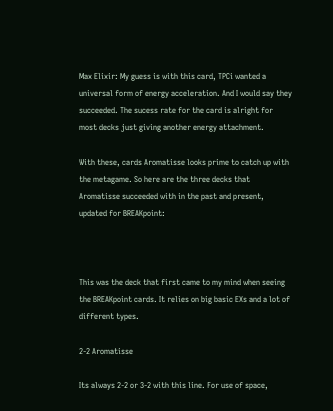Max Elixir: My guess is with this card, TPCi wanted a universal form of energy acceleration. And I would say they succeeded. The sucess rate for the card is alright for most decks just giving another energy attachment.

With these, cards Aromatisse looks prime to catch up with the metagame. So here are the three decks that Aromatisse succeeded with in the past and present, updated for BREAKpoint:



This was the deck that first came to my mind when seeing the BREAKpoint cards. It relies on big basic EXs and a lot of different types.

2-2 Aromatisse

Its always 2-2 or 3-2 with this line. For use of space,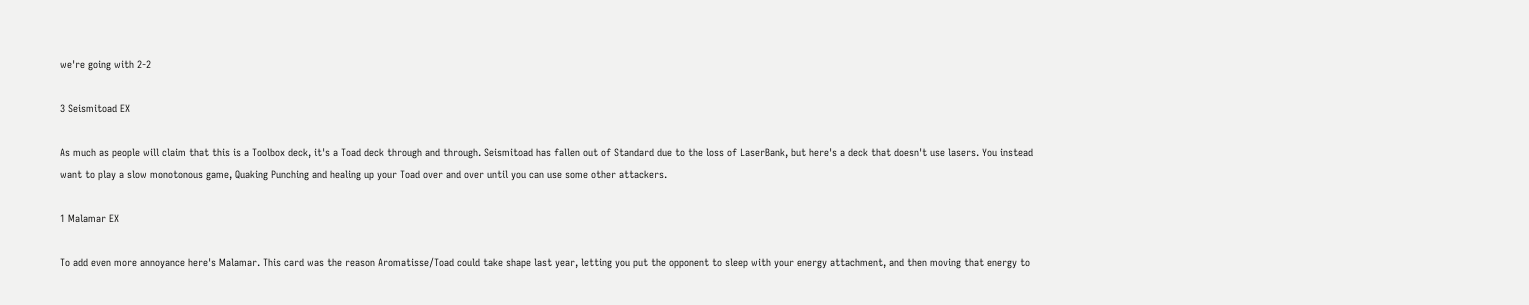we're going with 2-2

3 Seismitoad EX

As much as people will claim that this is a Toolbox deck, it's a Toad deck through and through. Seismitoad has fallen out of Standard due to the loss of LaserBank, but here's a deck that doesn't use lasers. You instead want to play a slow monotonous game, Quaking Punching and healing up your Toad over and over until you can use some other attackers.

1 Malamar EX

To add even more annoyance here's Malamar. This card was the reason Aromatisse/Toad could take shape last year, letting you put the opponent to sleep with your energy attachment, and then moving that energy to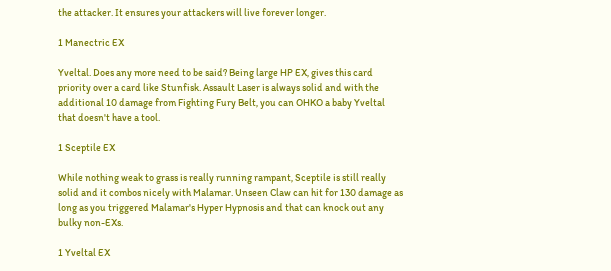the attacker. It ensures your attackers will live forever longer.

1 Manectric EX

Yveltal. Does any more need to be said? Being large HP EX, gives this card priority over a card like Stunfisk. Assault Laser is always solid and with the additional 10 damage from Fighting Fury Belt, you can OHKO a baby Yveltal that doesn't have a tool.

1 Sceptile EX

While nothing weak to grass is really running rampant, Sceptile is still really solid and it combos nicely with Malamar. Unseen Claw can hit for 130 damage as long as you triggered Malamar's Hyper Hypnosis and that can knock out any bulky non-EXs.

1 Yveltal EX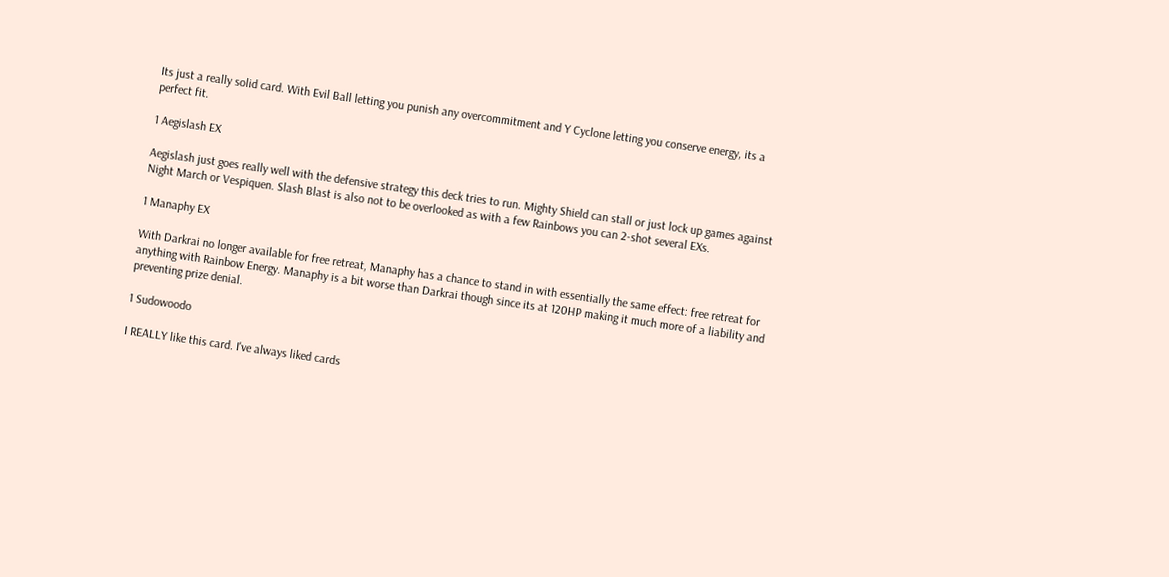Its just a really solid card. With Evil Ball letting you punish any overcommitment and Y Cyclone letting you conserve energy, its a perfect fit.

1 Aegislash EX

Aegislash just goes really well with the defensive strategy this deck tries to run. Mighty Shield can stall or just lock up games against Night March or Vespiquen. Slash Blast is also not to be overlooked as with a few Rainbows you can 2-shot several EXs.

1 Manaphy EX

With Darkrai no longer available for free retreat, Manaphy has a chance to stand in with essentially the same effect: free retreat for anything with Rainbow Energy. Manaphy is a bit worse than Darkrai though since its at 120HP making it much more of a liability and preventing prize denial.

1 Sudowoodo

I REALLY like this card. I've always liked cards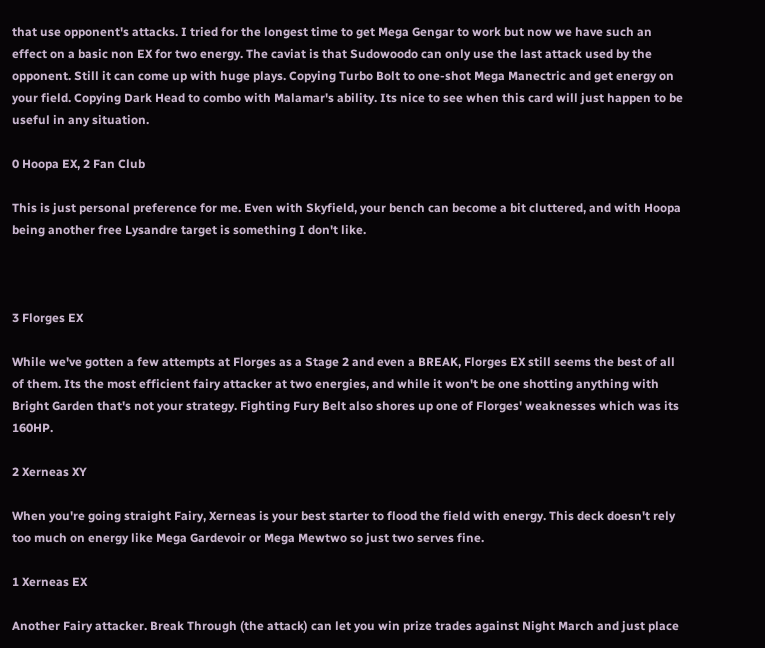that use opponent's attacks. I tried for the longest time to get Mega Gengar to work but now we have such an effect on a basic non EX for two energy. The caviat is that Sudowoodo can only use the last attack used by the opponent. Still it can come up with huge plays. Copying Turbo Bolt to one-shot Mega Manectric and get energy on your field. Copying Dark Head to combo with Malamar's ability. Its nice to see when this card will just happen to be useful in any situation.

0 Hoopa EX, 2 Fan Club

This is just personal preference for me. Even with Skyfield, your bench can become a bit cluttered, and with Hoopa being another free Lysandre target is something I don't like.



3 Florges EX

While we've gotten a few attempts at Florges as a Stage 2 and even a BREAK, Florges EX still seems the best of all of them. Its the most efficient fairy attacker at two energies, and while it won't be one shotting anything with Bright Garden that's not your strategy. Fighting Fury Belt also shores up one of Florges' weaknesses which was its 160HP.

2 Xerneas XY

When you're going straight Fairy, Xerneas is your best starter to flood the field with energy. This deck doesn't rely too much on energy like Mega Gardevoir or Mega Mewtwo so just two serves fine.

1 Xerneas EX

Another Fairy attacker. Break Through (the attack) can let you win prize trades against Night March and just place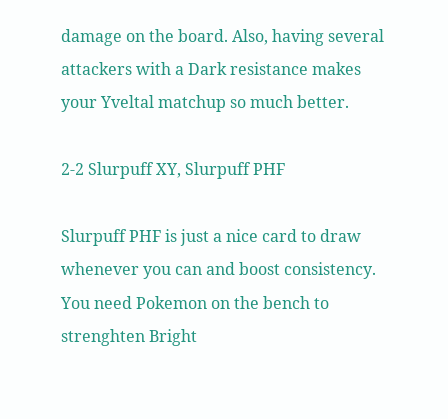damage on the board. Also, having several attackers with a Dark resistance makes your Yveltal matchup so much better.

2-2 Slurpuff XY, Slurpuff PHF

Slurpuff PHF is just a nice card to draw whenever you can and boost consistency. You need Pokemon on the bench to strenghten Bright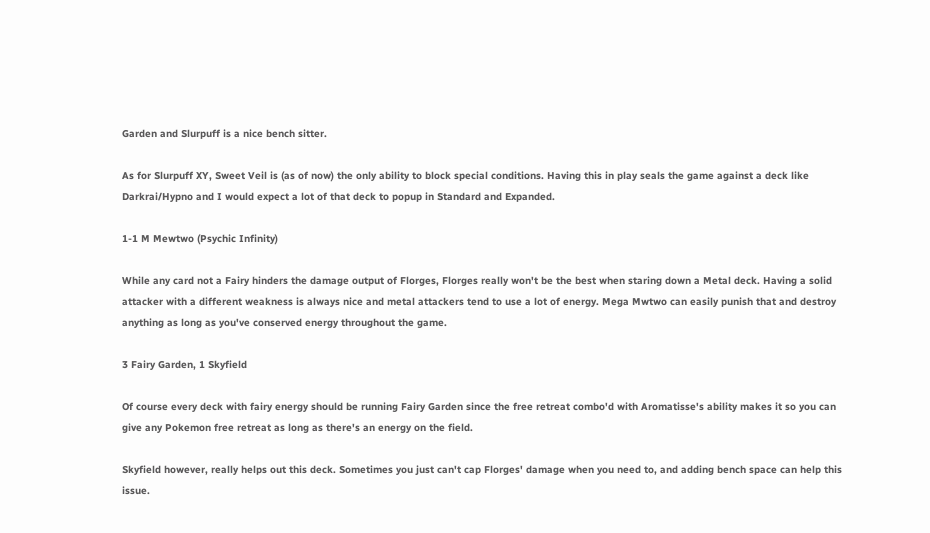Garden and Slurpuff is a nice bench sitter.

As for Slurpuff XY, Sweet Veil is (as of now) the only ability to block special conditions. Having this in play seals the game against a deck like Darkrai/Hypno and I would expect a lot of that deck to popup in Standard and Expanded.

1-1 M Mewtwo (Psychic Infinity)

While any card not a Fairy hinders the damage output of Florges, Florges really won't be the best when staring down a Metal deck. Having a solid attacker with a different weakness is always nice and metal attackers tend to use a lot of energy. Mega Mwtwo can easily punish that and destroy anything as long as you've conserved energy throughout the game.

3 Fairy Garden, 1 Skyfield

Of course every deck with fairy energy should be running Fairy Garden since the free retreat combo'd with Aromatisse's ability makes it so you can give any Pokemon free retreat as long as there's an energy on the field.

Skyfield however, really helps out this deck. Sometimes you just can't cap Florges' damage when you need to, and adding bench space can help this issue.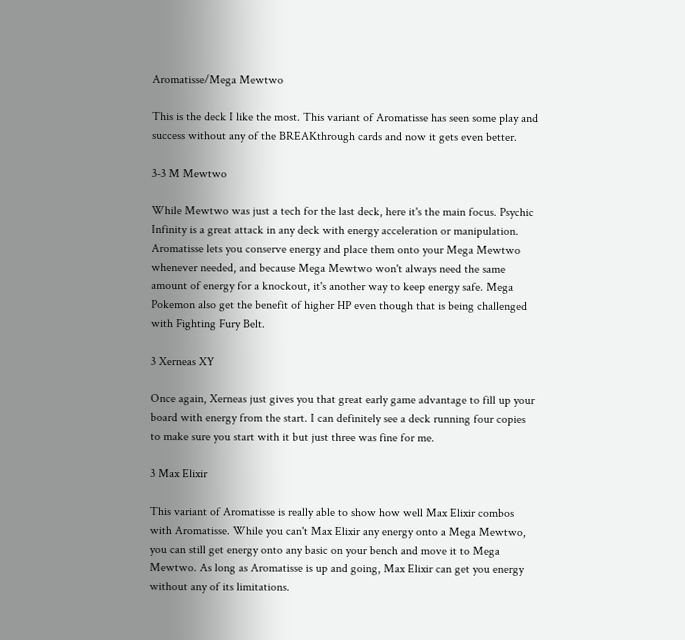Aromatisse/Mega Mewtwo

This is the deck I like the most. This variant of Aromatisse has seen some play and success without any of the BREAKthrough cards and now it gets even better.

3-3 M Mewtwo

While Mewtwo was just a tech for the last deck, here it's the main focus. Psychic Infinity is a great attack in any deck with energy acceleration or manipulation. Aromatisse lets you conserve energy and place them onto your Mega Mewtwo whenever needed, and because Mega Mewtwo won't always need the same amount of energy for a knockout, it's another way to keep energy safe. Mega Pokemon also get the benefit of higher HP even though that is being challenged with Fighting Fury Belt.

3 Xerneas XY

Once again, Xerneas just gives you that great early game advantage to fill up your board with energy from the start. I can definitely see a deck running four copies to make sure you start with it but just three was fine for me.

3 Max Elixir

This variant of Aromatisse is really able to show how well Max Elixir combos with Aromatisse. While you can't Max Elixir any energy onto a Mega Mewtwo, you can still get energy onto any basic on your bench and move it to Mega Mewtwo. As long as Aromatisse is up and going, Max Elixir can get you energy without any of its limitations.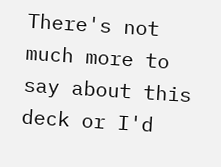There's not much more to say about this deck or I'd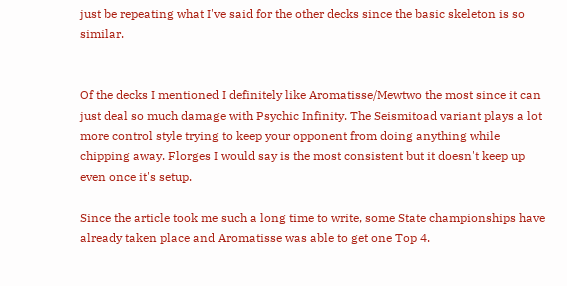just be repeating what I've said for the other decks since the basic skeleton is so similar.


Of the decks I mentioned I definitely like Aromatisse/Mewtwo the most since it can just deal so much damage with Psychic Infinity. The Seismitoad variant plays a lot more control style trying to keep your opponent from doing anything while chipping away. Florges I would say is the most consistent but it doesn't keep up even once it's setup.

Since the article took me such a long time to write, some State championships have already taken place and Aromatisse was able to get one Top 4.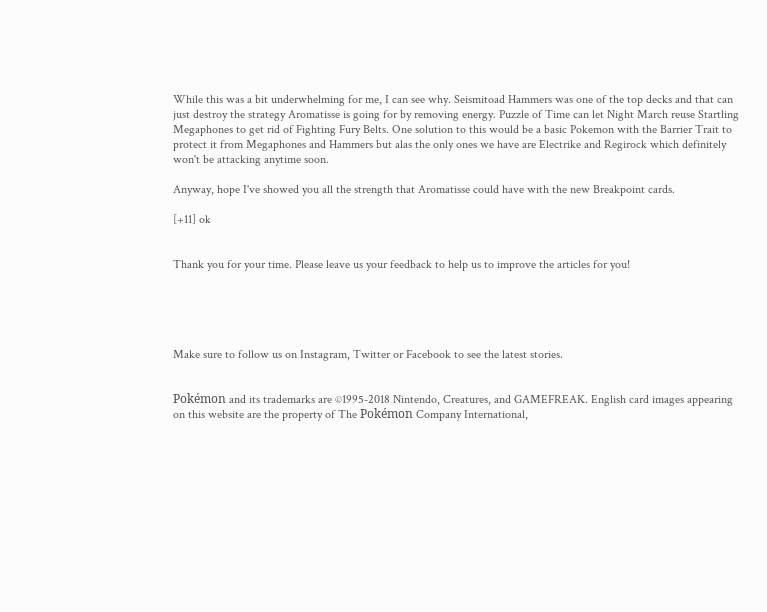While this was a bit underwhelming for me, I can see why. Seismitoad Hammers was one of the top decks and that can just destroy the strategy Aromatisse is going for by removing energy. Puzzle of Time can let Night March reuse Startling Megaphones to get rid of Fighting Fury Belts. One solution to this would be a basic Pokemon with the Barrier Trait to protect it from Megaphones and Hammers but alas the only ones we have are Electrike and Regirock which definitely won't be attacking anytime soon.

Anyway, hope I've showed you all the strength that Aromatisse could have with the new Breakpoint cards.

[+11] ok


Thank you for your time. Please leave us your feedback to help us to improve the articles for you!





Make sure to follow us on Instagram, Twitter or Facebook to see the latest stories.


Pokémon and its trademarks are ©1995-2018 Nintendo, Creatures, and GAMEFREAK. English card images appearing on this website are the property of The Pokémon Company International,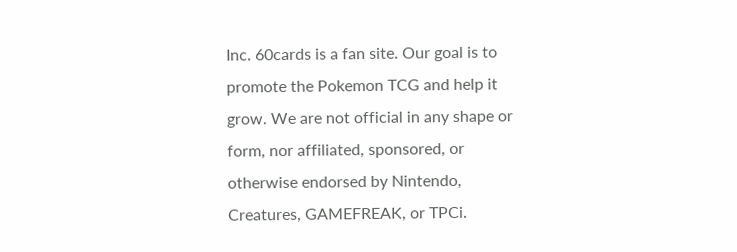Inc. 60cards is a fan site. Our goal is to promote the Pokemon TCG and help it grow. We are not official in any shape or form, nor affiliated, sponsored, or otherwise endorsed by Nintendo, Creatures, GAMEFREAK, or TPCi.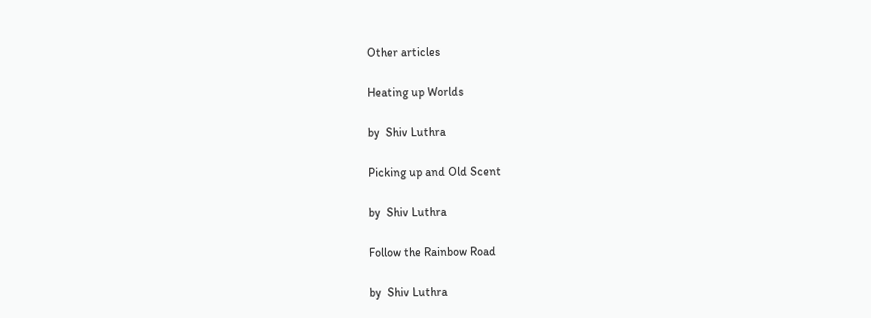Other articles

Heating up Worlds

by  Shiv Luthra

Picking up and Old Scent

by  Shiv Luthra

Follow the Rainbow Road

by  Shiv Luthra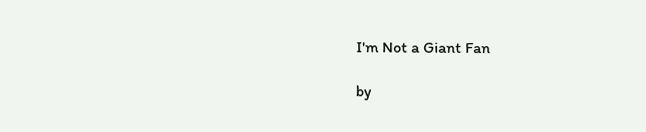I'm Not a Giant Fan

by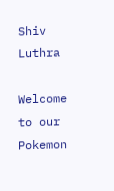Shiv Luthra

Welcome to our Pokemon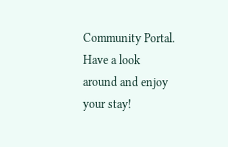Community Portal. Have a look around and enjoy your stay!